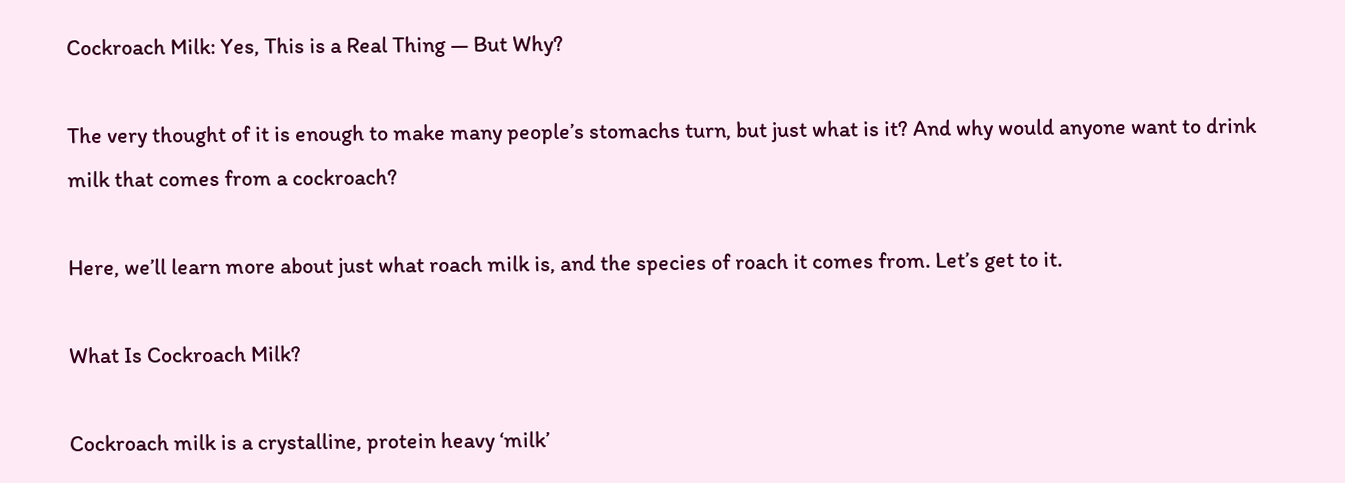Cockroach Milk: Yes, This is a Real Thing — But Why?

The very thought of it is enough to make many people’s stomachs turn, but just what is it? And why would anyone want to drink milk that comes from a cockroach?

Here, we’ll learn more about just what roach milk is, and the species of roach it comes from. Let’s get to it.

What Is Cockroach Milk?

Cockroach milk is a crystalline, protein heavy ‘milk’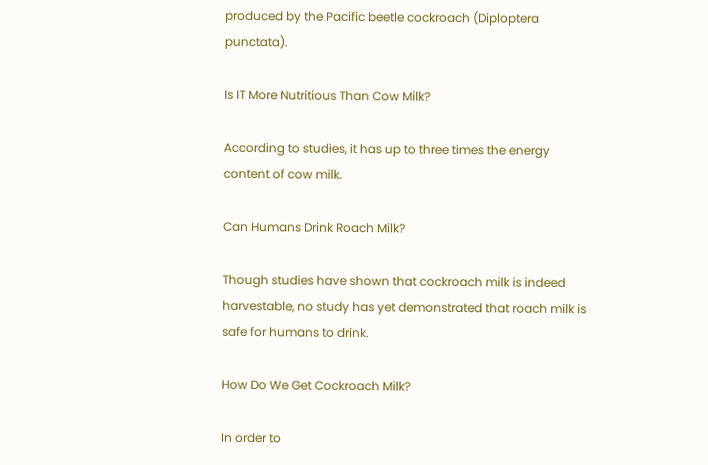produced by the Pacific beetle cockroach (Diploptera punctata).

Is IT More Nutritious Than Cow Milk?

According to studies, it has up to three times the energy content of cow milk.

Can Humans Drink Roach Milk?

Though studies have shown that cockroach milk is indeed harvestable, no study has yet demonstrated that roach milk is safe for humans to drink.

How Do We Get Cockroach Milk?

In order to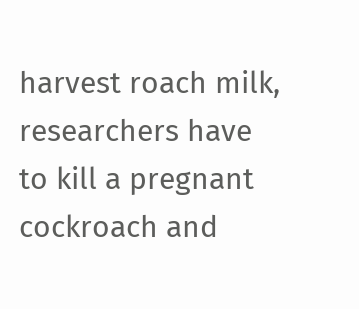harvest roach milk, researchers have to kill a pregnant cockroach and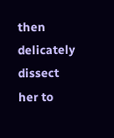then delicately dissect her to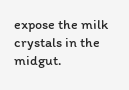expose the milk crystals in the midgut.